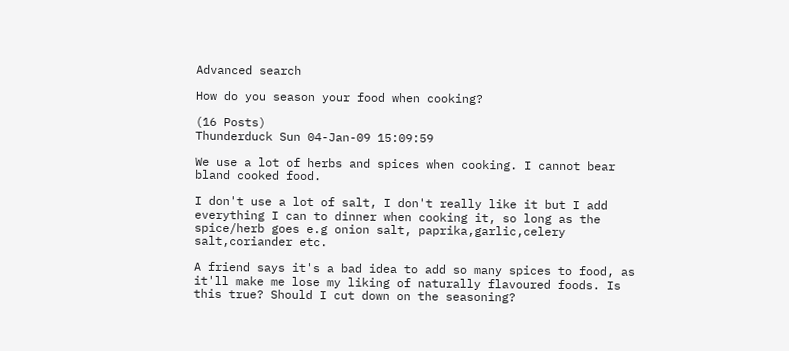Advanced search

How do you season your food when cooking?

(16 Posts)
Thunderduck Sun 04-Jan-09 15:09:59

We use a lot of herbs and spices when cooking. I cannot bear bland cooked food.

I don't use a lot of salt, I don't really like it but I add everything I can to dinner when cooking it, so long as the spice/herb goes e.g onion salt, paprika,garlic,celery salt,coriander etc.

A friend says it's a bad idea to add so many spices to food, as it'll make me lose my liking of naturally flavoured foods. Is this true? Should I cut down on the seasoning?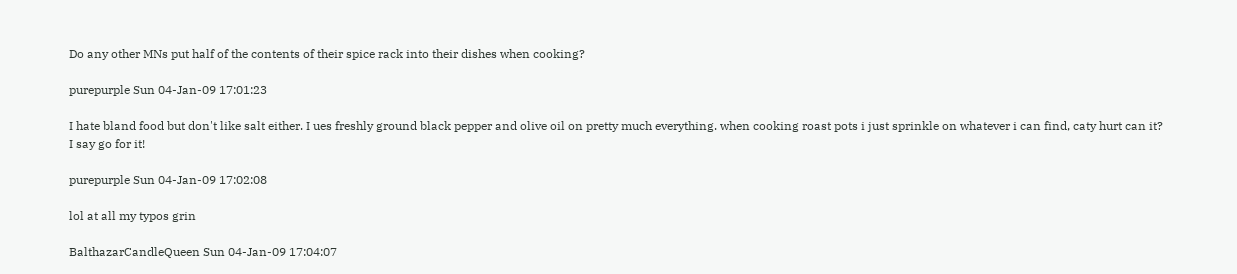Do any other MNs put half of the contents of their spice rack into their dishes when cooking?

purepurple Sun 04-Jan-09 17:01:23

I hate bland food but don't like salt either. I ues freshly ground black pepper and olive oil on pretty much everything. when cooking roast pots i just sprinkle on whatever i can find, caty hurt can it? I say go for it!

purepurple Sun 04-Jan-09 17:02:08

lol at all my typos grin

BalthazarCandleQueen Sun 04-Jan-09 17:04:07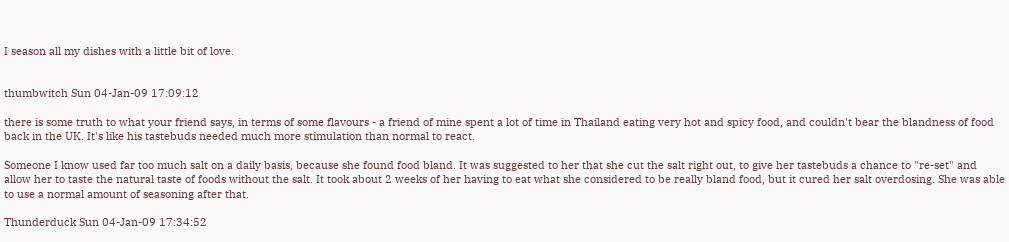I season all my dishes with a little bit of love.


thumbwitch Sun 04-Jan-09 17:09:12

there is some truth to what your friend says, in terms of some flavours - a friend of mine spent a lot of time in Thailand eating very hot and spicy food, and couldn't bear the blandness of food back in the UK. It's like his tastebuds needed much more stimulation than normal to react.

Someone I know used far too much salt on a daily basis, because she found food bland. It was suggested to her that she cut the salt right out, to give her tastebuds a chance to "re-set" and allow her to taste the natural taste of foods without the salt. It took about 2 weeks of her having to eat what she considered to be really bland food, but it cured her salt overdosing. She was able to use a normal amount of seasoning after that.

Thunderduck Sun 04-Jan-09 17:34:52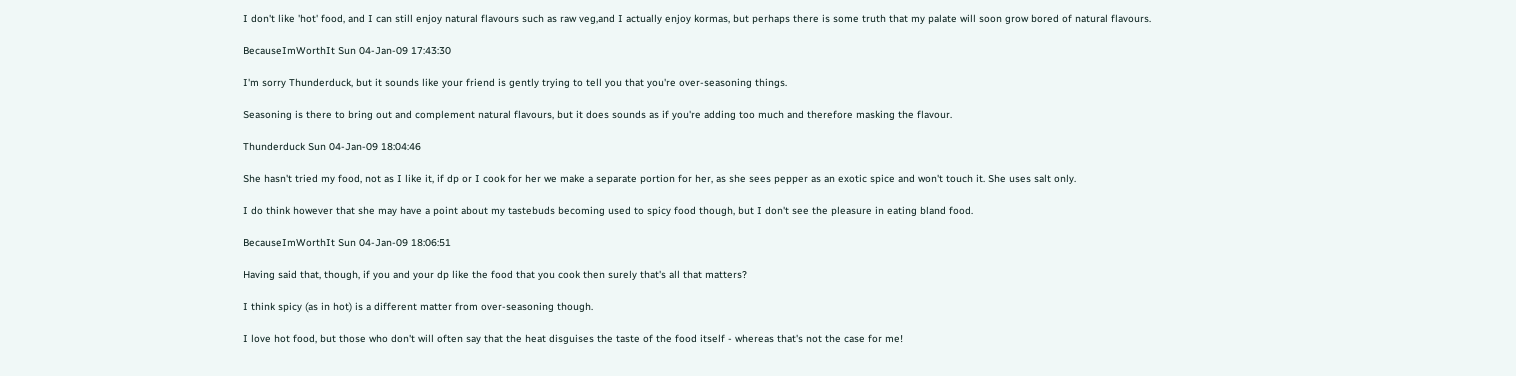I don't like 'hot' food, and I can still enjoy natural flavours such as raw veg,and I actually enjoy kormas, but perhaps there is some truth that my palate will soon grow bored of natural flavours.

BecauseImWorthIt Sun 04-Jan-09 17:43:30

I'm sorry Thunderduck, but it sounds like your friend is gently trying to tell you that you're over-seasoning things.

Seasoning is there to bring out and complement natural flavours, but it does sounds as if you're adding too much and therefore masking the flavour.

Thunderduck Sun 04-Jan-09 18:04:46

She hasn't tried my food, not as I like it, if dp or I cook for her we make a separate portion for her, as she sees pepper as an exotic spice and won't touch it. She uses salt only.

I do think however that she may have a point about my tastebuds becoming used to spicy food though, but I don't see the pleasure in eating bland food.

BecauseImWorthIt Sun 04-Jan-09 18:06:51

Having said that, though, if you and your dp like the food that you cook then surely that's all that matters?

I think spicy (as in hot) is a different matter from over-seasoning though.

I love hot food, but those who don't will often say that the heat disguises the taste of the food itself - whereas that's not the case for me!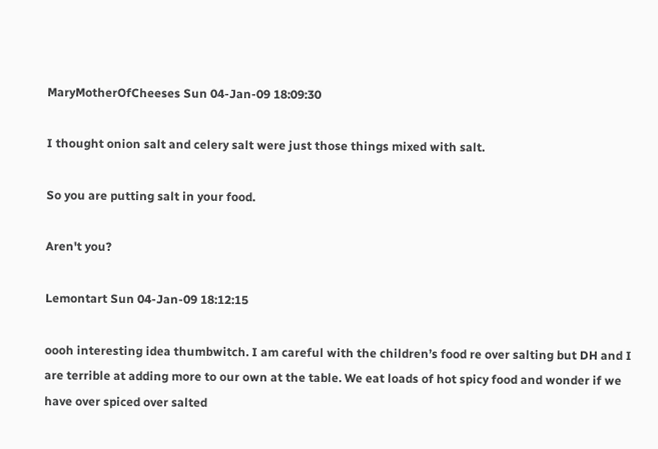MaryMotherOfCheeses Sun 04-Jan-09 18:09:30

I thought onion salt and celery salt were just those things mixed with salt.

So you are putting salt in your food.

Aren't you?

Lemontart Sun 04-Jan-09 18:12:15

oooh interesting idea thumbwitch. I am careful with the children’s food re over salting but DH and I are terrible at adding more to our own at the table. We eat loads of hot spicy food and wonder if we have over spiced over salted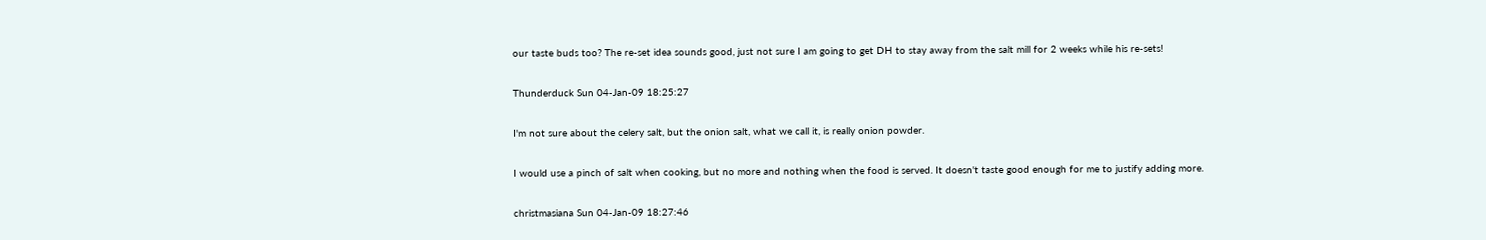our taste buds too? The re-set idea sounds good, just not sure I am going to get DH to stay away from the salt mill for 2 weeks while his re-sets!

Thunderduck Sun 04-Jan-09 18:25:27

I'm not sure about the celery salt, but the onion salt, what we call it, is really onion powder.

I would use a pinch of salt when cooking, but no more and nothing when the food is served. It doesn't taste good enough for me to justify adding more.

christmasiana Sun 04-Jan-09 18:27:46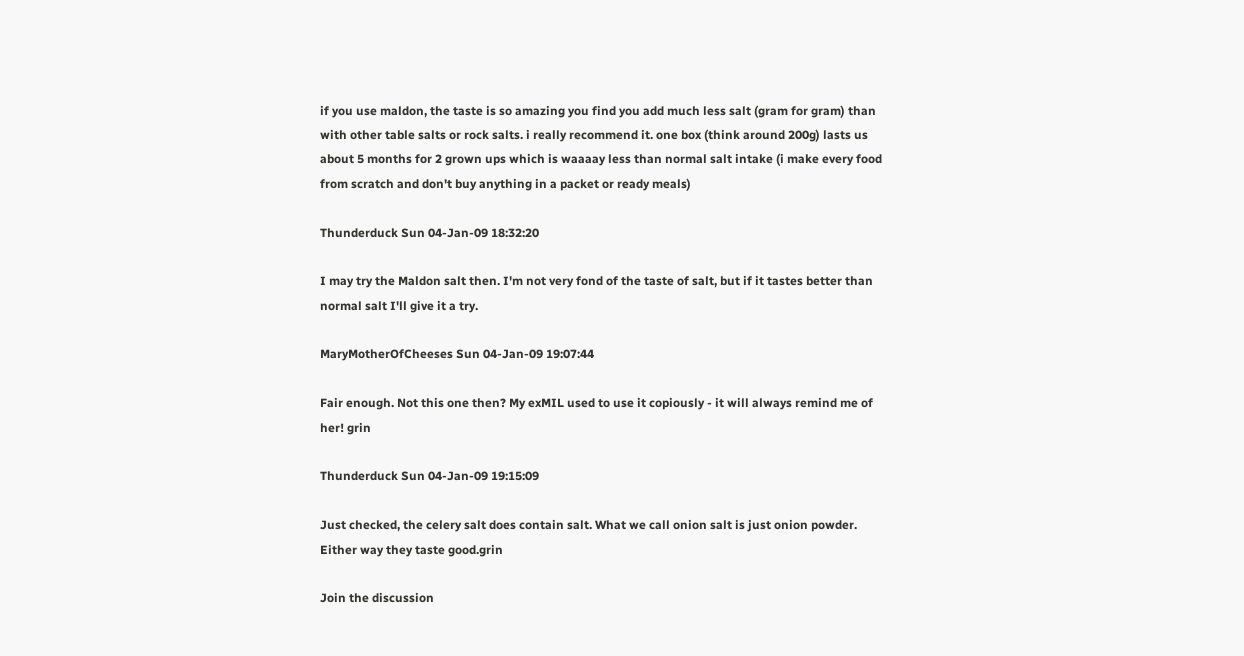if you use maldon, the taste is so amazing you find you add much less salt (gram for gram) than with other table salts or rock salts. i really recommend it. one box (think around 200g) lasts us about 5 months for 2 grown ups which is waaaay less than normal salt intake (i make every food from scratch and don't buy anything in a packet or ready meals)

Thunderduck Sun 04-Jan-09 18:32:20

I may try the Maldon salt then. I'm not very fond of the taste of salt, but if it tastes better than normal salt I'll give it a try.

MaryMotherOfCheeses Sun 04-Jan-09 19:07:44

Fair enough. Not this one then? My exMIL used to use it copiously - it will always remind me of her! grin

Thunderduck Sun 04-Jan-09 19:15:09

Just checked, the celery salt does contain salt. What we call onion salt is just onion powder. Either way they taste good.grin

Join the discussion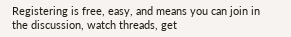Registering is free, easy, and means you can join in the discussion, watch threads, get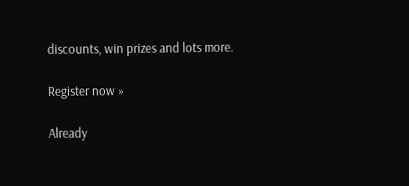discounts, win prizes and lots more.

Register now »

Already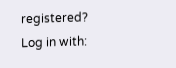registered? Log in with: